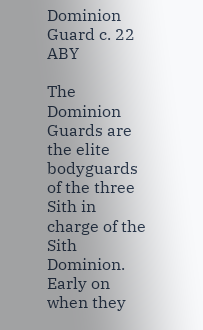Dominion Guard c. 22 ABY

The Dominion Guards are the elite bodyguards of the three Sith in charge of the Sith Dominion. Early on when they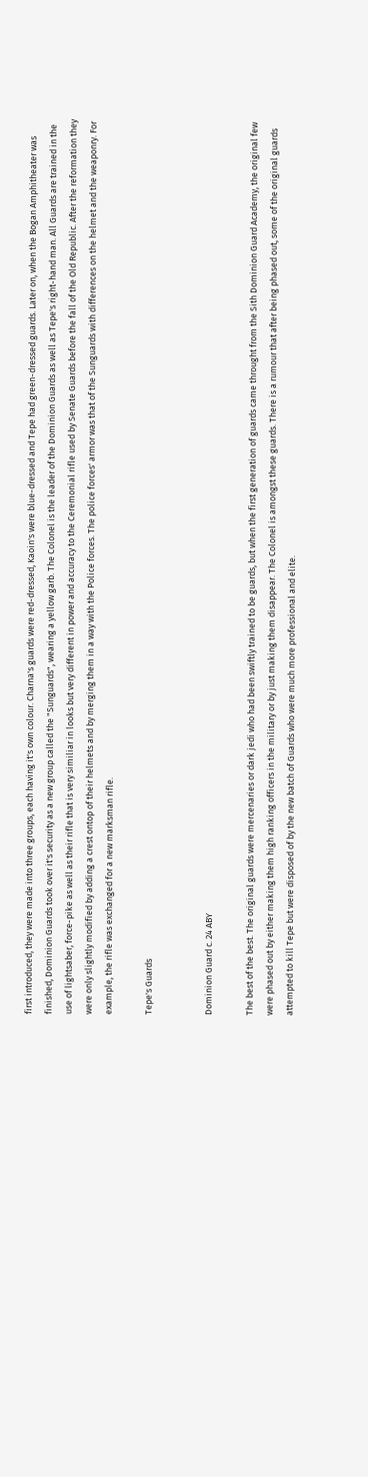first introduced, they were made into three groups, each having it's own colour. Charna's guards were red-dressed, Kaoin's were blue-dressed and Tepe had green-dressed guards. Later on, when the Bogan Amphitheater was finished, Dominion Guards took over it's security as a new group called the "Sunguards", wearing a yellow garb. The Colonel is the leader of the Dominion Guards as well as Tepe's right-hand man. All Guards are trained in the use of lightsaber, force-pike as well as their rifle that is very similiar in looks but very different in power and accuracy to the Ceremonial rifle used by Senate Guards before the fall of the Old Republic. After the reformation they were only slightly modified by adding a crest ontop of their helmets and by merging them in a way with the Police forces. The police forces' armor was that of the Sunguards with differences on the helmet and the weaponry. For example, the rifle was exchanged for a new marksman rifle.

Tepe's Guards


Dominion Guard c. 24 ABY

The best of the best. The original guards were mercenaries or dark jedi who had been swiftly trained to be guards, but when the first generation of guards came throught from the Sith Dominion Guard Academy, the original few were phased out by either making them high ranking officers in the military or by just making them disappear. The Colonel is amongst these guards. There is a rumour that after being phased out, some of the original guards attempted to kill Tepe but were disposed of by the new batch of Guards who were much more professional and elite.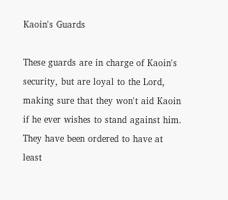Kaoin's Guards

These guards are in charge of Kaoin's security, but are loyal to the Lord, making sure that they won't aid Kaoin if he ever wishes to stand against him. They have been ordered to have at least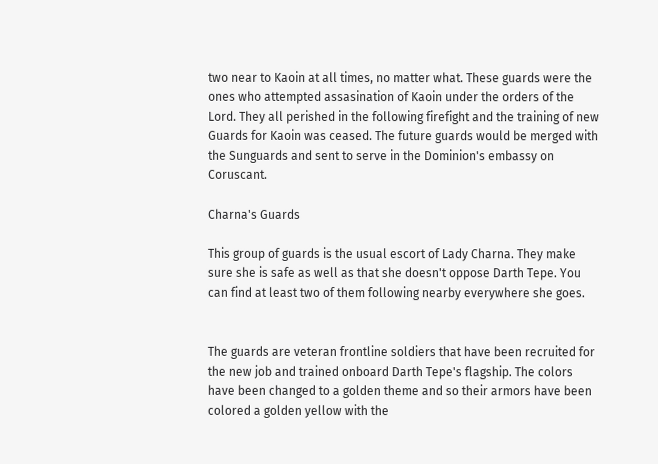two near to Kaoin at all times, no matter what. These guards were the ones who attempted assasination of Kaoin under the orders of the Lord. They all perished in the following firefight and the training of new Guards for Kaoin was ceased. The future guards would be merged with the Sunguards and sent to serve in the Dominion's embassy on Coruscant.

Charna's Guards

This group of guards is the usual escort of Lady Charna. They make sure she is safe as well as that she doesn't oppose Darth Tepe. You can find at least two of them following nearby everywhere she goes.


The guards are veteran frontline soldiers that have been recruited for the new job and trained onboard Darth Tepe's flagship. The colors have been changed to a golden theme and so their armors have been colored a golden yellow with the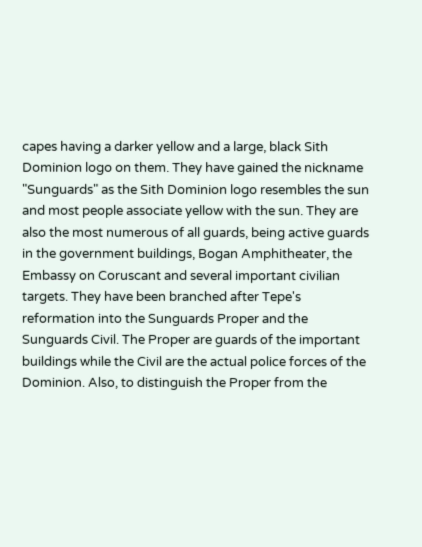capes having a darker yellow and a large, black Sith Dominion logo on them. They have gained the nickname "Sunguards" as the Sith Dominion logo resembles the sun and most people associate yellow with the sun. They are also the most numerous of all guards, being active guards in the government buildings, Bogan Amphitheater, the Embassy on Coruscant and several important civilian targets. They have been branched after Tepe's reformation into the Sunguards Proper and the Sunguards Civil. The Proper are guards of the important buildings while the Civil are the actual police forces of the Dominion. Also, to distinguish the Proper from the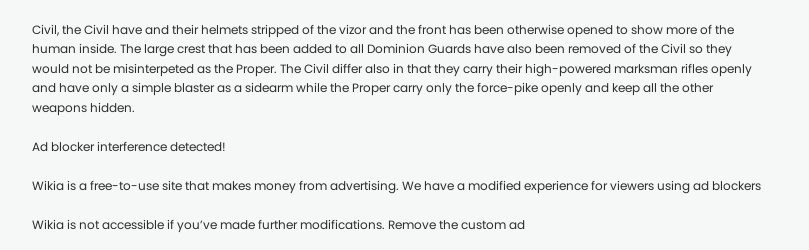Civil, the Civil have and their helmets stripped of the vizor and the front has been otherwise opened to show more of the human inside. The large crest that has been added to all Dominion Guards have also been removed of the Civil so they would not be misinterpeted as the Proper. The Civil differ also in that they carry their high-powered marksman rifles openly and have only a simple blaster as a sidearm while the Proper carry only the force-pike openly and keep all the other weapons hidden.

Ad blocker interference detected!

Wikia is a free-to-use site that makes money from advertising. We have a modified experience for viewers using ad blockers

Wikia is not accessible if you’ve made further modifications. Remove the custom ad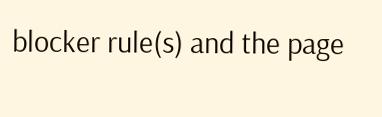blocker rule(s) and the page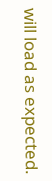will load as expected.